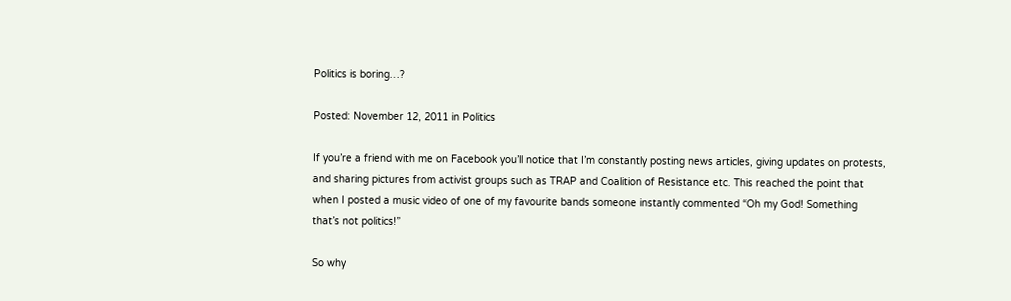Politics is boring…?

Posted: November 12, 2011 in Politics

If you’re a friend with me on Facebook you’ll notice that I’m constantly posting news articles, giving updates on protests, and sharing pictures from activist groups such as TRAP and Coalition of Resistance etc. This reached the point that when I posted a music video of one of my favourite bands someone instantly commented “Oh my God! Something that’s not politics!”

So why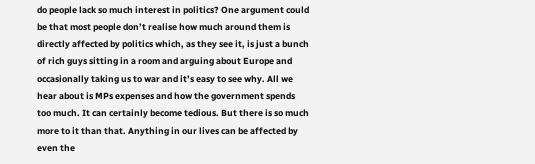do people lack so much interest in politics? One argument could be that most people don’t realise how much around them is directly affected by politics which, as they see it, is just a bunch of rich guys sitting in a room and arguing about Europe and occasionally taking us to war and it’s easy to see why. All we hear about is MPs expenses and how the government spends too much. It can certainly become tedious. But there is so much more to it than that. Anything in our lives can be affected by even the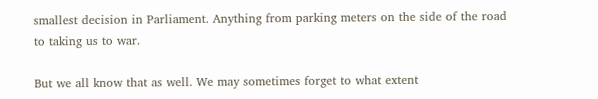smallest decision in Parliament. Anything from parking meters on the side of the road to taking us to war.

But we all know that as well. We may sometimes forget to what extent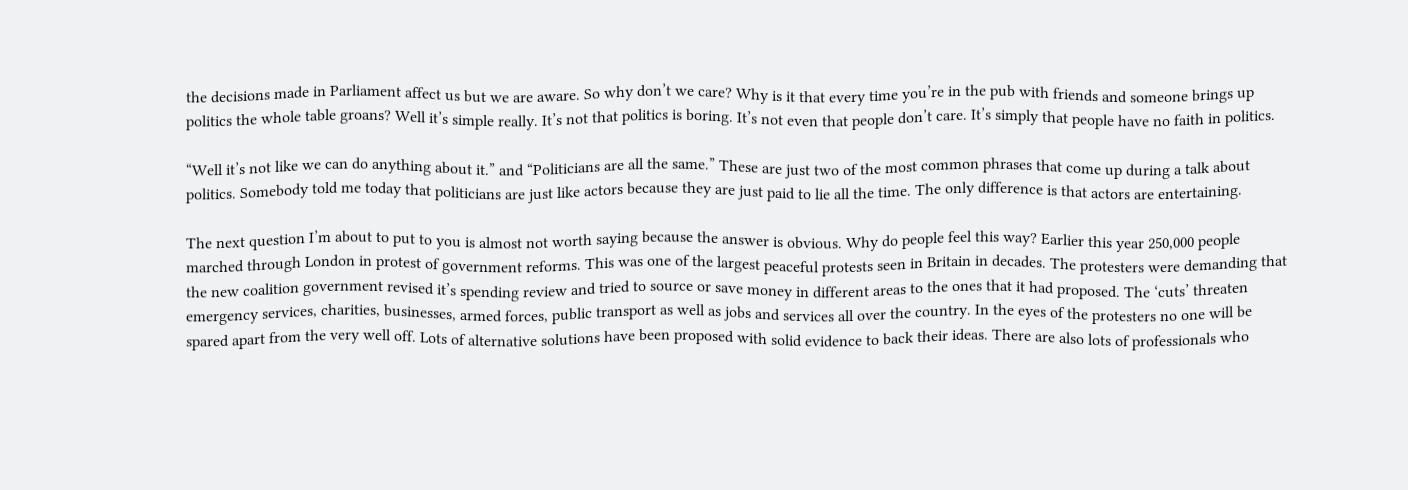the decisions made in Parliament affect us but we are aware. So why don’t we care? Why is it that every time you’re in the pub with friends and someone brings up politics the whole table groans? Well it’s simple really. It’s not that politics is boring. It’s not even that people don’t care. It’s simply that people have no faith in politics.

“Well it’s not like we can do anything about it.” and “Politicians are all the same.” These are just two of the most common phrases that come up during a talk about politics. Somebody told me today that politicians are just like actors because they are just paid to lie all the time. The only difference is that actors are entertaining.

The next question I’m about to put to you is almost not worth saying because the answer is obvious. Why do people feel this way? Earlier this year 250,000 people marched through London in protest of government reforms. This was one of the largest peaceful protests seen in Britain in decades. The protesters were demanding that the new coalition government revised it’s spending review and tried to source or save money in different areas to the ones that it had proposed. The ‘cuts’ threaten emergency services, charities, businesses, armed forces, public transport as well as jobs and services all over the country. In the eyes of the protesters no one will be spared apart from the very well off. Lots of alternative solutions have been proposed with solid evidence to back their ideas. There are also lots of professionals who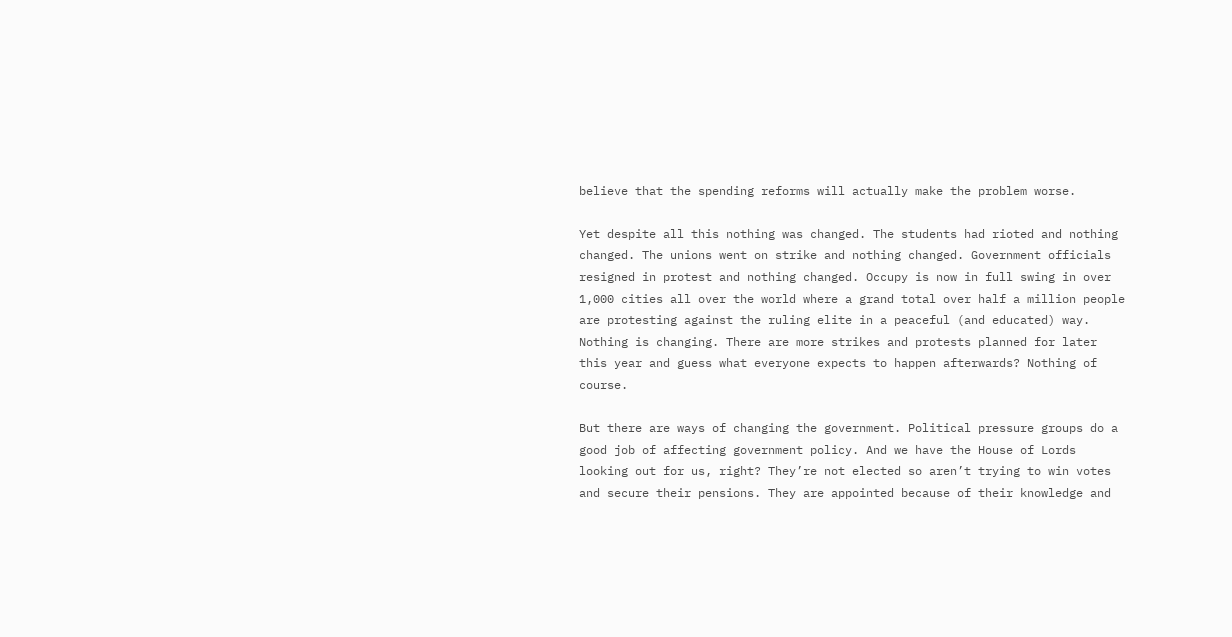believe that the spending reforms will actually make the problem worse.

Yet despite all this nothing was changed. The students had rioted and nothing changed. The unions went on strike and nothing changed. Government officials resigned in protest and nothing changed. Occupy is now in full swing in over 1,000 cities all over the world where a grand total over half a million people are protesting against the ruling elite in a peaceful (and educated) way. Nothing is changing. There are more strikes and protests planned for later this year and guess what everyone expects to happen afterwards? Nothing of course.

But there are ways of changing the government. Political pressure groups do a good job of affecting government policy. And we have the House of Lords looking out for us, right? They’re not elected so aren’t trying to win votes and secure their pensions. They are appointed because of their knowledge and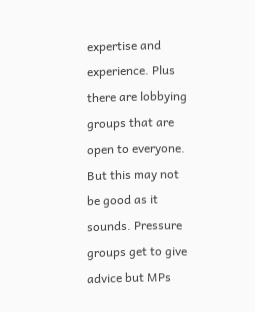expertise and experience. Plus there are lobbying groups that are open to everyone. But this may not be good as it sounds. Pressure groups get to give advice but MPs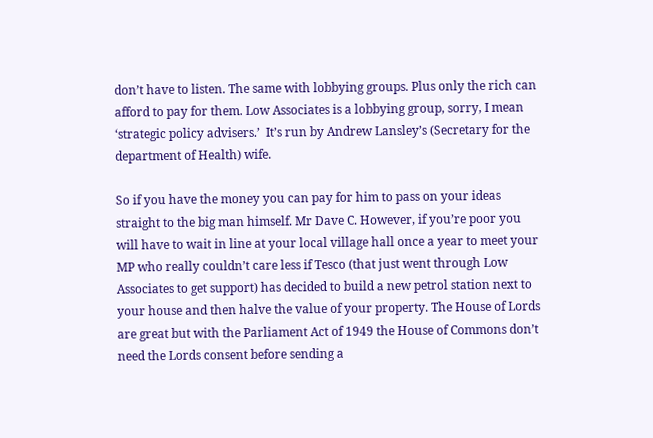don’t have to listen. The same with lobbying groups. Plus only the rich can afford to pay for them. Low Associates is a lobbying group, sorry, I mean ‘strategic policy advisers.’  It’s run by Andrew Lansley’s (Secretary for the department of Health) wife.

So if you have the money you can pay for him to pass on your ideas straight to the big man himself. Mr Dave C. However, if you’re poor you will have to wait in line at your local village hall once a year to meet your MP who really couldn’t care less if Tesco (that just went through Low Associates to get support) has decided to build a new petrol station next to your house and then halve the value of your property. The House of Lords are great but with the Parliament Act of 1949 the House of Commons don’t need the Lords consent before sending a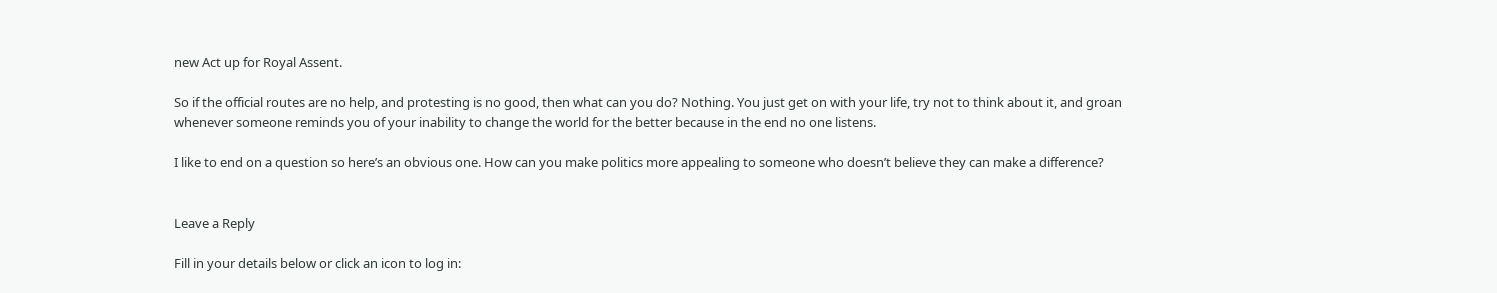new Act up for Royal Assent.

So if the official routes are no help, and protesting is no good, then what can you do? Nothing. You just get on with your life, try not to think about it, and groan whenever someone reminds you of your inability to change the world for the better because in the end no one listens.

I like to end on a question so here’s an obvious one. How can you make politics more appealing to someone who doesn’t believe they can make a difference?


Leave a Reply

Fill in your details below or click an icon to log in: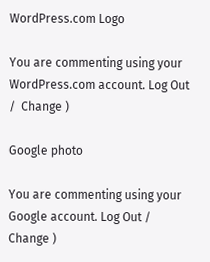WordPress.com Logo

You are commenting using your WordPress.com account. Log Out /  Change )

Google photo

You are commenting using your Google account. Log Out /  Change )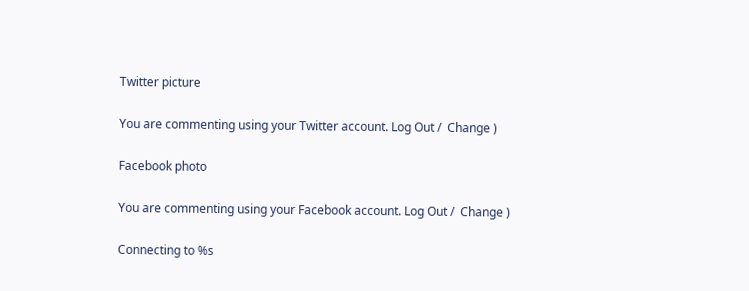Twitter picture

You are commenting using your Twitter account. Log Out /  Change )

Facebook photo

You are commenting using your Facebook account. Log Out /  Change )

Connecting to %s